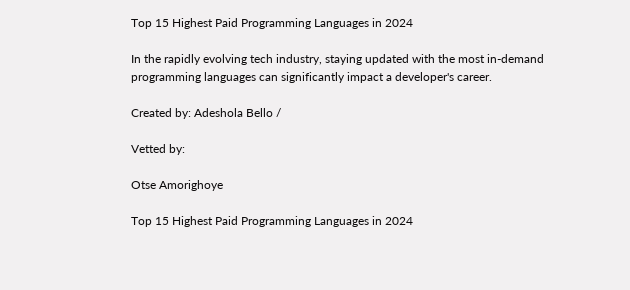Top 15 Highest Paid Programming Languages in 2024

In the rapidly evolving tech industry, staying updated with the most in-demand programming languages can significantly impact a developer's career.

Created by: Adeshola Bello /

Vetted by:

Otse Amorighoye

Top 15 Highest Paid Programming Languages in 2024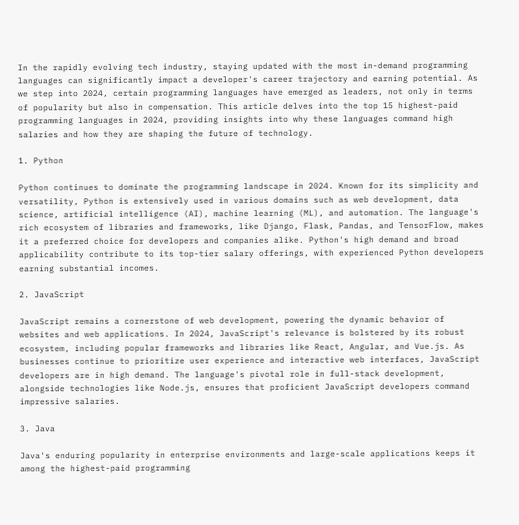In the rapidly evolving tech industry, staying updated with the most in-demand programming languages can significantly impact a developer's career trajectory and earning potential. As we step into 2024, certain programming languages have emerged as leaders, not only in terms of popularity but also in compensation. This article delves into the top 15 highest-paid programming languages in 2024, providing insights into why these languages command high salaries and how they are shaping the future of technology.

1. Python

Python continues to dominate the programming landscape in 2024. Known for its simplicity and versatility, Python is extensively used in various domains such as web development, data science, artificial intelligence (AI), machine learning (ML), and automation. The language's rich ecosystem of libraries and frameworks, like Django, Flask, Pandas, and TensorFlow, makes it a preferred choice for developers and companies alike. Python's high demand and broad applicability contribute to its top-tier salary offerings, with experienced Python developers earning substantial incomes.

2. JavaScript

JavaScript remains a cornerstone of web development, powering the dynamic behavior of websites and web applications. In 2024, JavaScript's relevance is bolstered by its robust ecosystem, including popular frameworks and libraries like React, Angular, and Vue.js. As businesses continue to prioritize user experience and interactive web interfaces, JavaScript developers are in high demand. The language's pivotal role in full-stack development, alongside technologies like Node.js, ensures that proficient JavaScript developers command impressive salaries.

3. Java

Java's enduring popularity in enterprise environments and large-scale applications keeps it among the highest-paid programming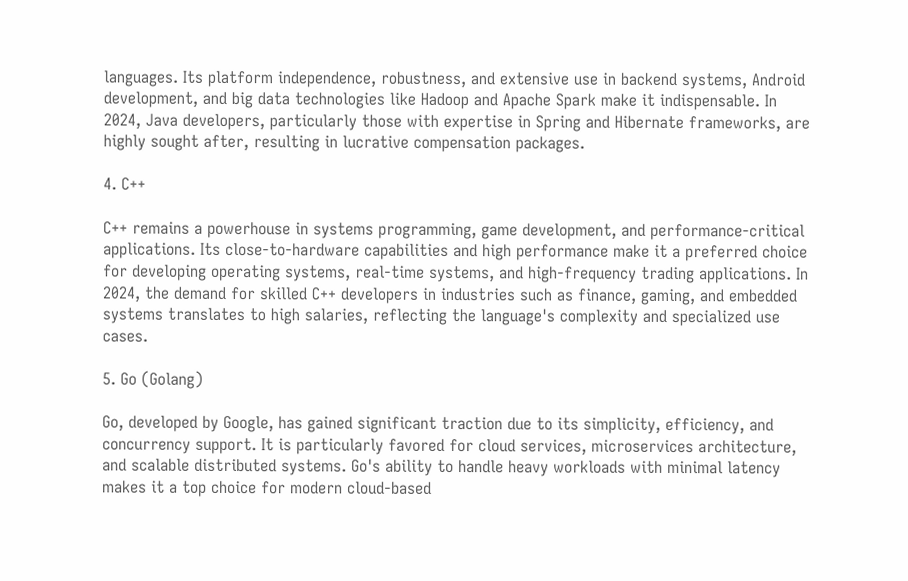languages. Its platform independence, robustness, and extensive use in backend systems, Android development, and big data technologies like Hadoop and Apache Spark make it indispensable. In 2024, Java developers, particularly those with expertise in Spring and Hibernate frameworks, are highly sought after, resulting in lucrative compensation packages.

4. C++

C++ remains a powerhouse in systems programming, game development, and performance-critical applications. Its close-to-hardware capabilities and high performance make it a preferred choice for developing operating systems, real-time systems, and high-frequency trading applications. In 2024, the demand for skilled C++ developers in industries such as finance, gaming, and embedded systems translates to high salaries, reflecting the language's complexity and specialized use cases.

5. Go (Golang)

Go, developed by Google, has gained significant traction due to its simplicity, efficiency, and concurrency support. It is particularly favored for cloud services, microservices architecture, and scalable distributed systems. Go's ability to handle heavy workloads with minimal latency makes it a top choice for modern cloud-based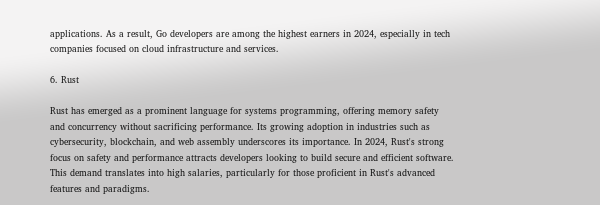applications. As a result, Go developers are among the highest earners in 2024, especially in tech companies focused on cloud infrastructure and services.

6. Rust

Rust has emerged as a prominent language for systems programming, offering memory safety and concurrency without sacrificing performance. Its growing adoption in industries such as cybersecurity, blockchain, and web assembly underscores its importance. In 2024, Rust's strong focus on safety and performance attracts developers looking to build secure and efficient software. This demand translates into high salaries, particularly for those proficient in Rust's advanced features and paradigms.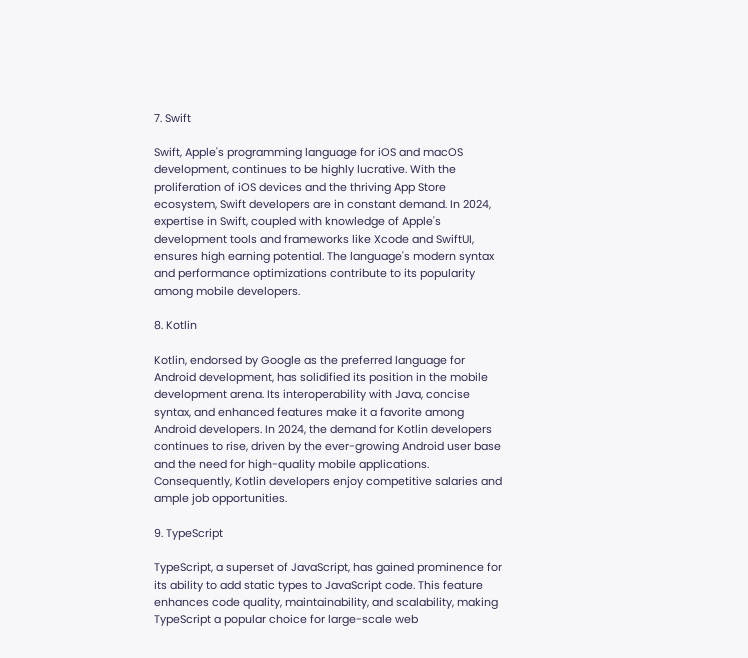7. Swift

Swift, Apple's programming language for iOS and macOS development, continues to be highly lucrative. With the proliferation of iOS devices and the thriving App Store ecosystem, Swift developers are in constant demand. In 2024, expertise in Swift, coupled with knowledge of Apple's development tools and frameworks like Xcode and SwiftUI, ensures high earning potential. The language's modern syntax and performance optimizations contribute to its popularity among mobile developers.

8. Kotlin

Kotlin, endorsed by Google as the preferred language for Android development, has solidified its position in the mobile development arena. Its interoperability with Java, concise syntax, and enhanced features make it a favorite among Android developers. In 2024, the demand for Kotlin developers continues to rise, driven by the ever-growing Android user base and the need for high-quality mobile applications. Consequently, Kotlin developers enjoy competitive salaries and ample job opportunities.

9. TypeScript

TypeScript, a superset of JavaScript, has gained prominence for its ability to add static types to JavaScript code. This feature enhances code quality, maintainability, and scalability, making TypeScript a popular choice for large-scale web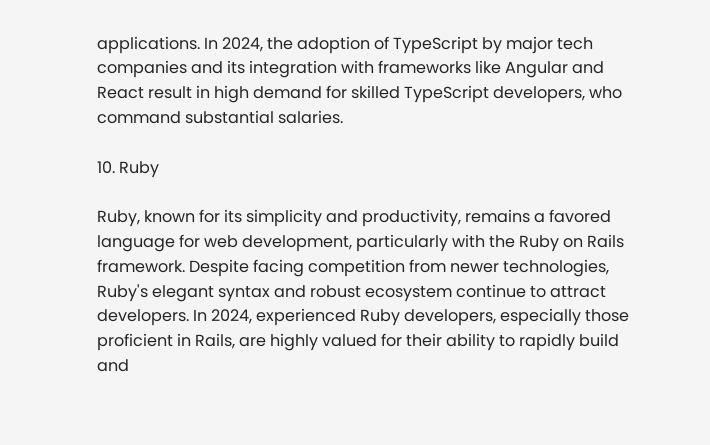applications. In 2024, the adoption of TypeScript by major tech companies and its integration with frameworks like Angular and React result in high demand for skilled TypeScript developers, who command substantial salaries.

10. Ruby

Ruby, known for its simplicity and productivity, remains a favored language for web development, particularly with the Ruby on Rails framework. Despite facing competition from newer technologies, Ruby's elegant syntax and robust ecosystem continue to attract developers. In 2024, experienced Ruby developers, especially those proficient in Rails, are highly valued for their ability to rapidly build and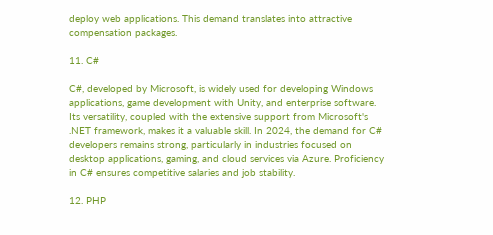deploy web applications. This demand translates into attractive compensation packages.

11. C#

C#, developed by Microsoft, is widely used for developing Windows applications, game development with Unity, and enterprise software. Its versatility, coupled with the extensive support from Microsoft's .NET framework, makes it a valuable skill. In 2024, the demand for C# developers remains strong, particularly in industries focused on desktop applications, gaming, and cloud services via Azure. Proficiency in C# ensures competitive salaries and job stability.

12. PHP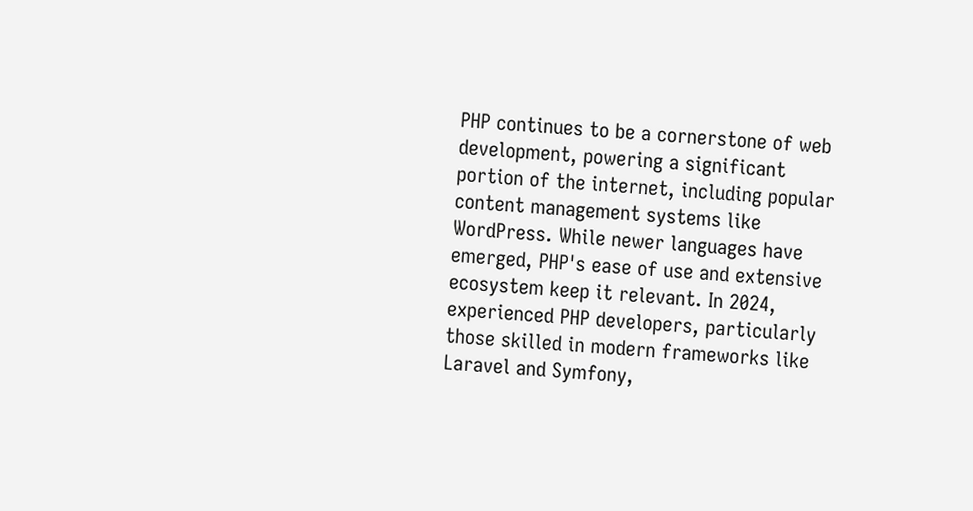PHP continues to be a cornerstone of web development, powering a significant portion of the internet, including popular content management systems like WordPress. While newer languages have emerged, PHP's ease of use and extensive ecosystem keep it relevant. In 2024, experienced PHP developers, particularly those skilled in modern frameworks like Laravel and Symfony,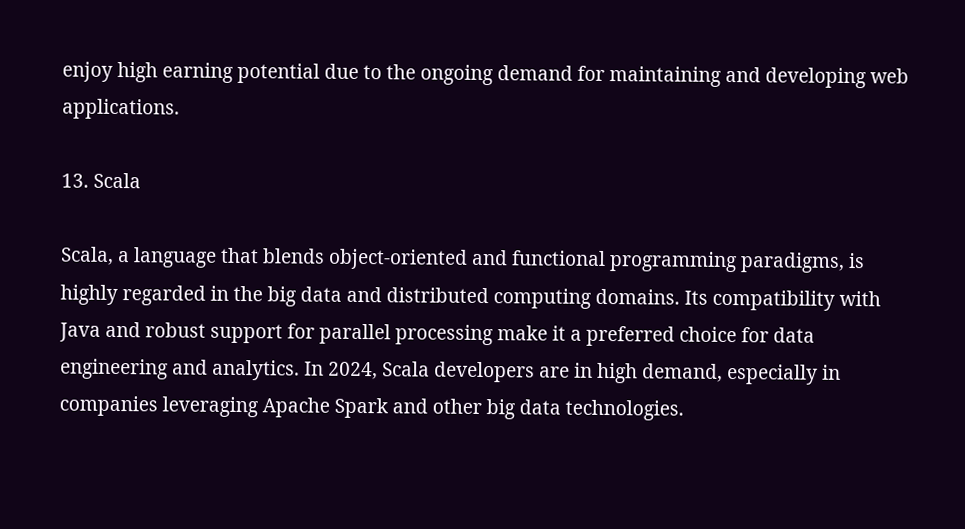enjoy high earning potential due to the ongoing demand for maintaining and developing web applications.

13. Scala

Scala, a language that blends object-oriented and functional programming paradigms, is highly regarded in the big data and distributed computing domains. Its compatibility with Java and robust support for parallel processing make it a preferred choice for data engineering and analytics. In 2024, Scala developers are in high demand, especially in companies leveraging Apache Spark and other big data technologies.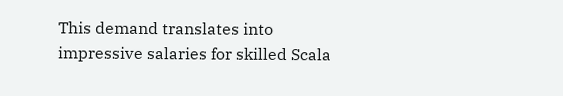This demand translates into impressive salaries for skilled Scala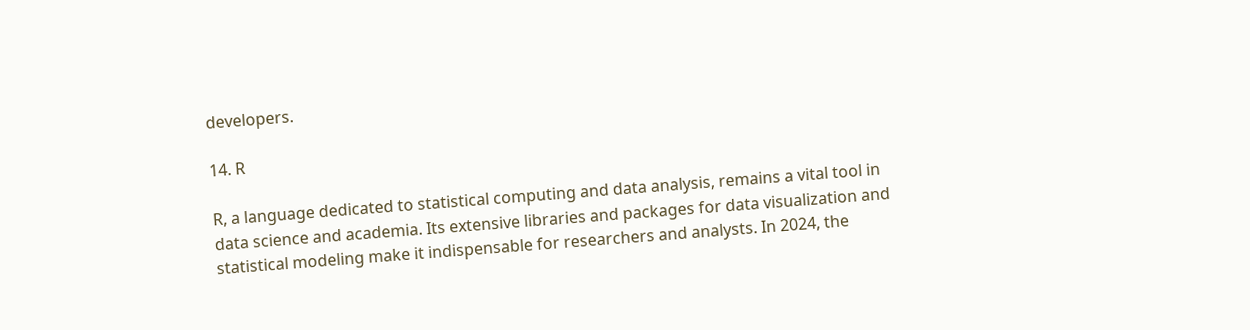developers.

14. R

R, a language dedicated to statistical computing and data analysis, remains a vital tool in data science and academia. Its extensive libraries and packages for data visualization and statistical modeling make it indispensable for researchers and analysts. In 2024, the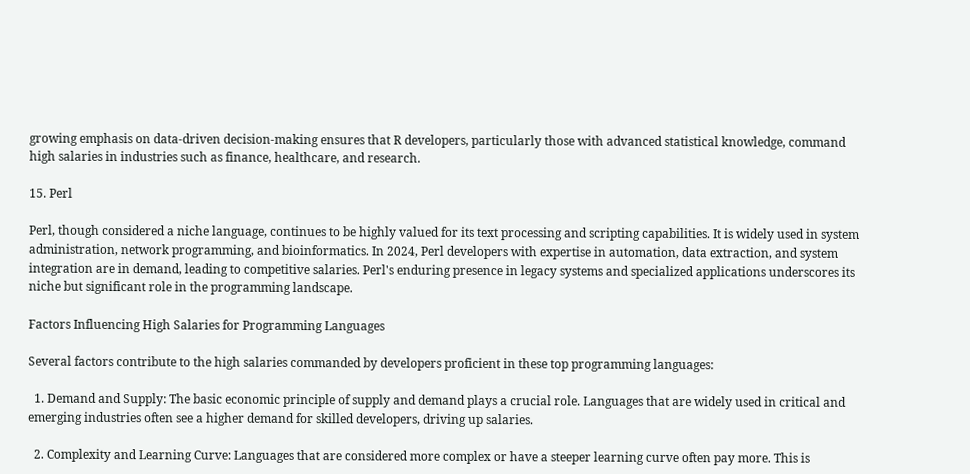growing emphasis on data-driven decision-making ensures that R developers, particularly those with advanced statistical knowledge, command high salaries in industries such as finance, healthcare, and research.

15. Perl

Perl, though considered a niche language, continues to be highly valued for its text processing and scripting capabilities. It is widely used in system administration, network programming, and bioinformatics. In 2024, Perl developers with expertise in automation, data extraction, and system integration are in demand, leading to competitive salaries. Perl's enduring presence in legacy systems and specialized applications underscores its niche but significant role in the programming landscape.

Factors Influencing High Salaries for Programming Languages

Several factors contribute to the high salaries commanded by developers proficient in these top programming languages:

  1. Demand and Supply: The basic economic principle of supply and demand plays a crucial role. Languages that are widely used in critical and emerging industries often see a higher demand for skilled developers, driving up salaries.

  2. Complexity and Learning Curve: Languages that are considered more complex or have a steeper learning curve often pay more. This is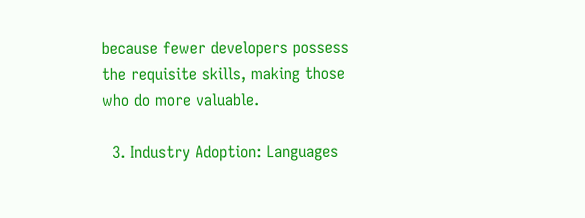because fewer developers possess the requisite skills, making those who do more valuable.

  3. Industry Adoption: Languages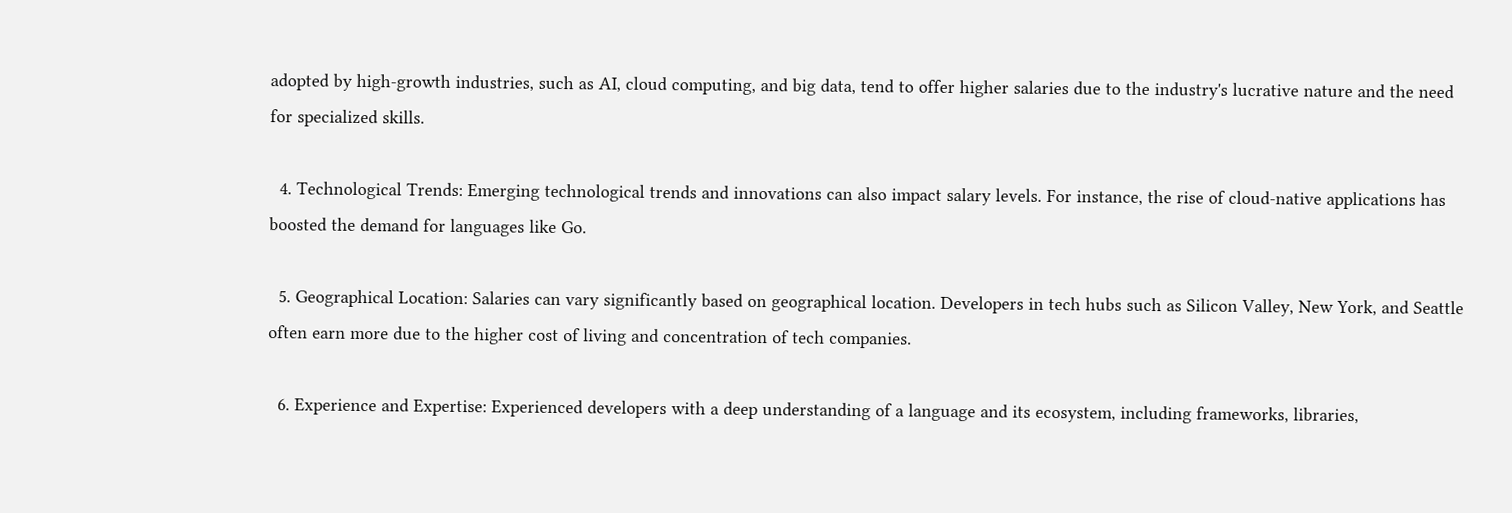adopted by high-growth industries, such as AI, cloud computing, and big data, tend to offer higher salaries due to the industry's lucrative nature and the need for specialized skills.

  4. Technological Trends: Emerging technological trends and innovations can also impact salary levels. For instance, the rise of cloud-native applications has boosted the demand for languages like Go.

  5. Geographical Location: Salaries can vary significantly based on geographical location. Developers in tech hubs such as Silicon Valley, New York, and Seattle often earn more due to the higher cost of living and concentration of tech companies.

  6. Experience and Expertise: Experienced developers with a deep understanding of a language and its ecosystem, including frameworks, libraries,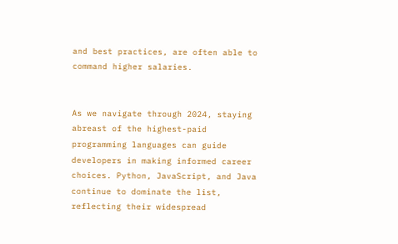and best practices, are often able to command higher salaries.


As we navigate through 2024, staying abreast of the highest-paid programming languages can guide developers in making informed career choices. Python, JavaScript, and Java continue to dominate the list, reflecting their widespread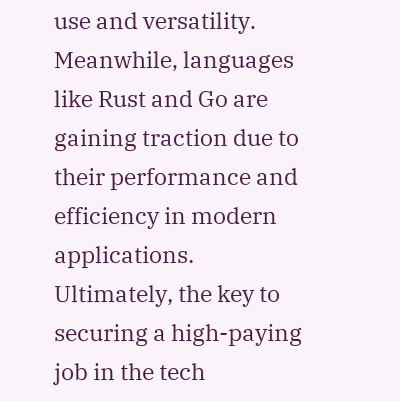use and versatility. Meanwhile, languages like Rust and Go are gaining traction due to their performance and efficiency in modern applications. Ultimately, the key to securing a high-paying job in the tech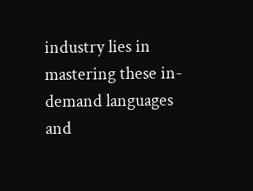industry lies in mastering these in-demand languages and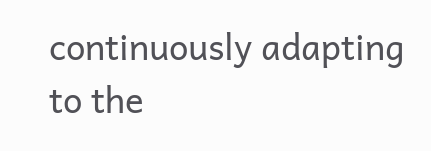continuously adapting to the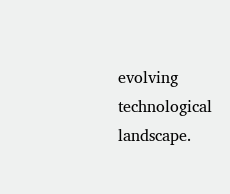evolving technological landscape.